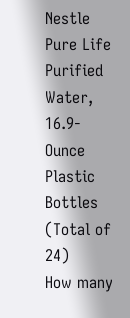Nestle Pure Life Purified Water, 16.9-Ounce Plastic Bottles (Total of 24)
How many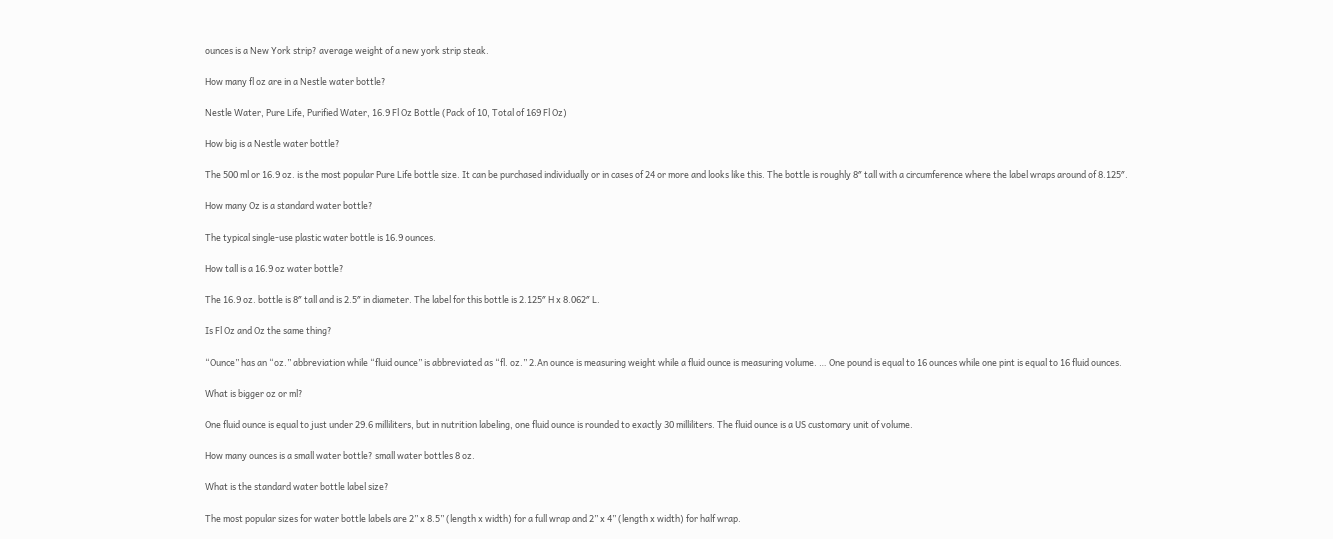ounces is a New York strip? average weight of a new york strip steak.

How many fl oz are in a Nestle water bottle?

Nestle Water, Pure Life, Purified Water, 16.9 Fl Oz Bottle (Pack of 10, Total of 169 Fl Oz)

How big is a Nestle water bottle?

The 500 ml or 16.9 oz. is the most popular Pure Life bottle size. It can be purchased individually or in cases of 24 or more and looks like this. The bottle is roughly 8″ tall with a circumference where the label wraps around of 8.125″.

How many Oz is a standard water bottle?

The typical single-use plastic water bottle is 16.9 ounces.

How tall is a 16.9 oz water bottle?

The 16.9 oz. bottle is 8″ tall and is 2.5″ in diameter. The label for this bottle is 2.125″ H x 8.062″ L.

Is Fl Oz and Oz the same thing?

“Ounce” has an “oz.” abbreviation while “fluid ounce” is abbreviated as “fl. oz.” 2.An ounce is measuring weight while a fluid ounce is measuring volume. … One pound is equal to 16 ounces while one pint is equal to 16 fluid ounces.

What is bigger oz or ml?

One fluid ounce is equal to just under 29.6 milliliters, but in nutrition labeling, one fluid ounce is rounded to exactly 30 milliliters. The fluid ounce is a US customary unit of volume.

How many ounces is a small water bottle? small water bottles 8 oz.

What is the standard water bottle label size?

The most popular sizes for water bottle labels are 2” x 8.5” (length x width) for a full wrap and 2” x 4” (length x width) for half wrap.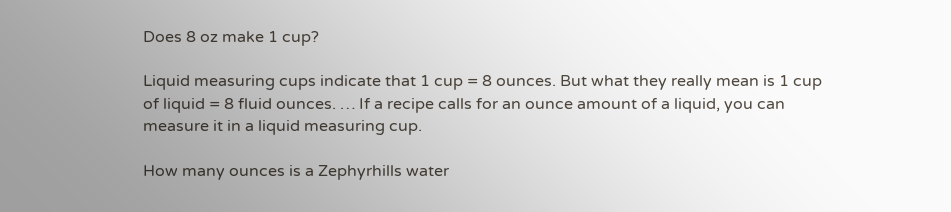Does 8 oz make 1 cup?

Liquid measuring cups indicate that 1 cup = 8 ounces. But what they really mean is 1 cup of liquid = 8 fluid ounces. … If a recipe calls for an ounce amount of a liquid, you can measure it in a liquid measuring cup.

How many ounces is a Zephyrhills water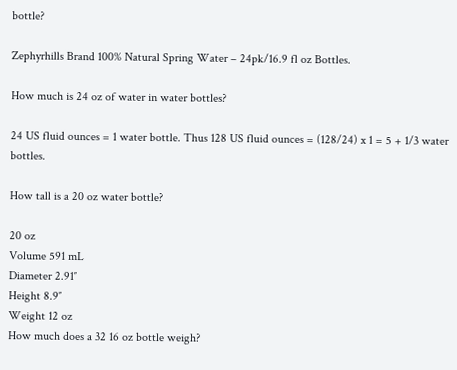bottle?

Zephyrhills Brand 100% Natural Spring Water – 24pk/16.9 fl oz Bottles.

How much is 24 oz of water in water bottles?

24 US fluid ounces = 1 water bottle. Thus 128 US fluid ounces = (128/24) x 1 = 5 + 1/3 water bottles.

How tall is a 20 oz water bottle?

20 oz
Volume 591 mL
Diameter 2.91″
Height 8.9″
Weight 12 oz
How much does a 32 16 oz bottle weigh?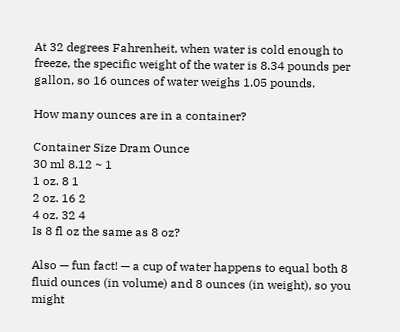At 32 degrees Fahrenheit, when water is cold enough to freeze, the specific weight of the water is 8.34 pounds per gallon, so 16 ounces of water weighs 1.05 pounds.

How many ounces are in a container?

Container Size Dram Ounce
30 ml 8.12 ~ 1
1 oz. 8 1
2 oz. 16 2
4 oz. 32 4
Is 8 fl oz the same as 8 oz?

Also — fun fact! — a cup of water happens to equal both 8 fluid ounces (in volume) and 8 ounces (in weight), so you might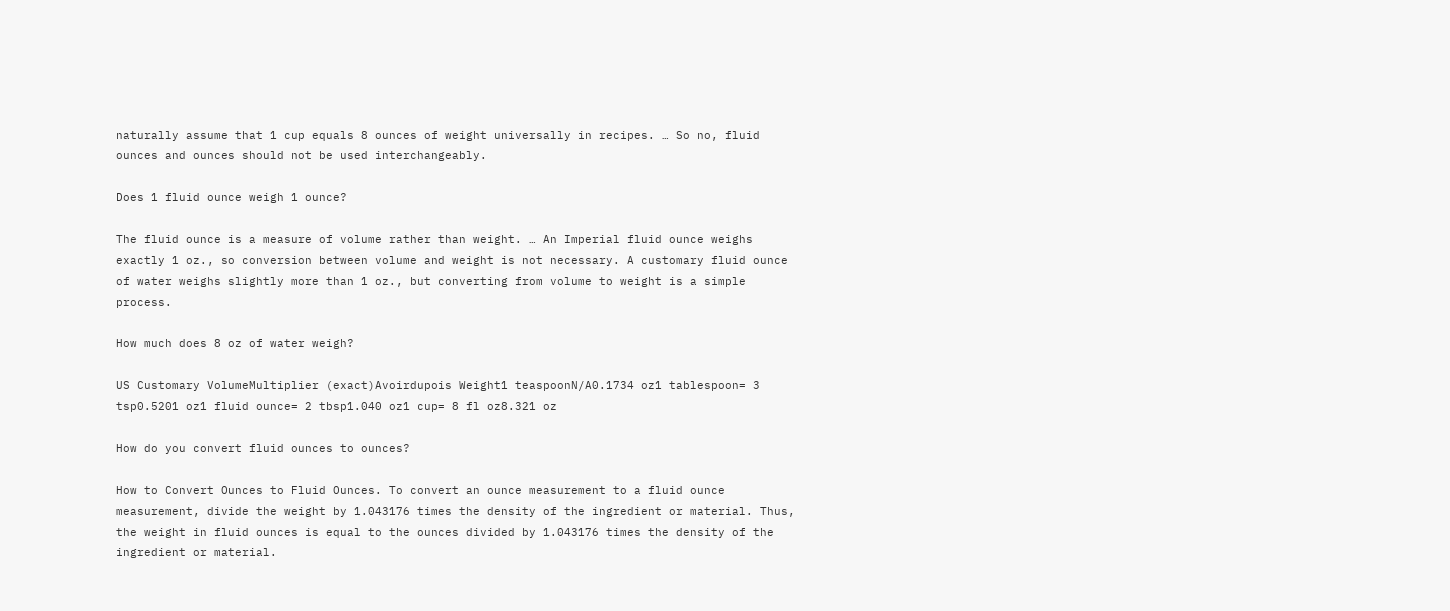naturally assume that 1 cup equals 8 ounces of weight universally in recipes. … So no, fluid ounces and ounces should not be used interchangeably.

Does 1 fluid ounce weigh 1 ounce?

The fluid ounce is a measure of volume rather than weight. … An Imperial fluid ounce weighs exactly 1 oz., so conversion between volume and weight is not necessary. A customary fluid ounce of water weighs slightly more than 1 oz., but converting from volume to weight is a simple process.

How much does 8 oz of water weigh?

US Customary VolumeMultiplier (exact)Avoirdupois Weight1 teaspoonN/A0.1734 oz1 tablespoon= 3 tsp0.5201 oz1 fluid ounce= 2 tbsp1.040 oz1 cup= 8 fl oz8.321 oz

How do you convert fluid ounces to ounces?

How to Convert Ounces to Fluid Ounces. To convert an ounce measurement to a fluid ounce measurement, divide the weight by 1.043176 times the density of the ingredient or material. Thus, the weight in fluid ounces is equal to the ounces divided by 1.043176 times the density of the ingredient or material.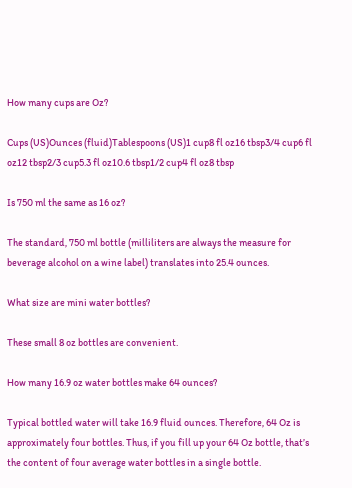How many cups are Oz?

Cups (US)Ounces (fluid)Tablespoons (US)1 cup8 fl oz16 tbsp3/4 cup6 fl oz12 tbsp2/3 cup5.3 fl oz10.6 tbsp1/2 cup4 fl oz8 tbsp

Is 750 ml the same as 16 oz?

The standard, 750 ml bottle (milliliters are always the measure for beverage alcohol on a wine label) translates into 25.4 ounces.

What size are mini water bottles?

These small 8 oz bottles are convenient.

How many 16.9 oz water bottles make 64 ounces?

Typical bottled water will take 16.9 fluid ounces. Therefore, 64 Oz is approximately four bottles. Thus, if you fill up your 64 Oz bottle, that’s the content of four average water bottles in a single bottle.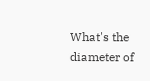What's the diameter of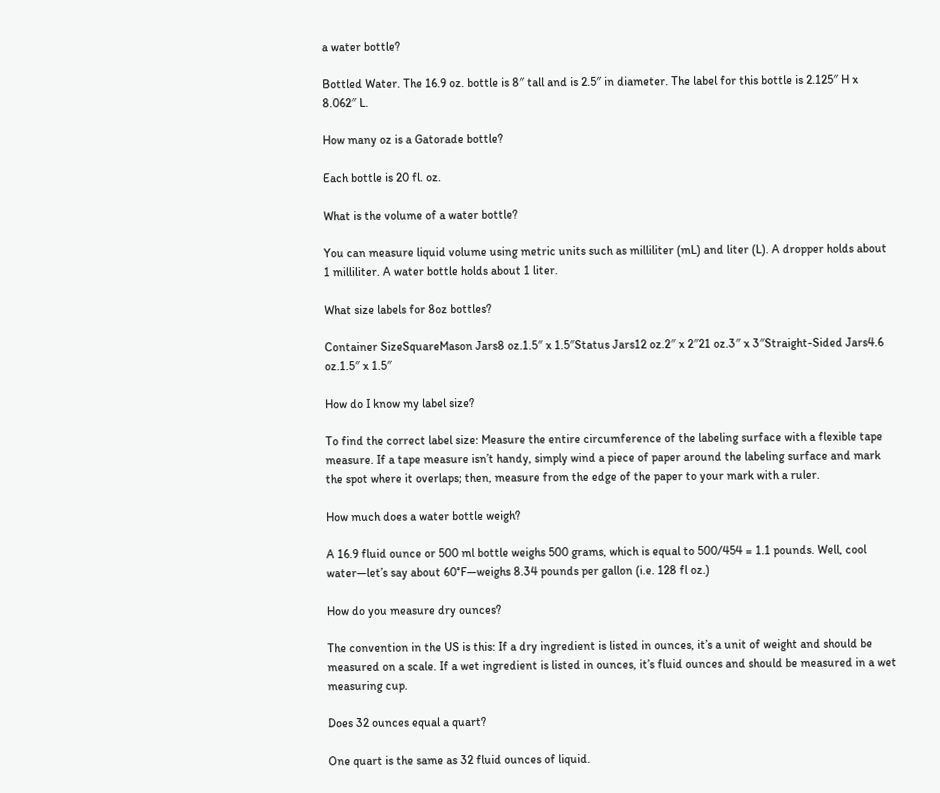a water bottle?

Bottled Water. The 16.9 oz. bottle is 8″ tall and is 2.5″ in diameter. The label for this bottle is 2.125″ H x 8.062″ L.

How many oz is a Gatorade bottle?

Each bottle is 20 fl. oz.

What is the volume of a water bottle?

You can measure liquid volume using metric units such as milliliter (mL) and liter (L). A dropper holds about 1 milliliter. A water bottle holds about 1 liter.

What size labels for 8oz bottles?

Container SizeSquareMason Jars8 oz.1.5″ x 1.5″Status Jars12 oz.2″ x 2″21 oz.3″ x 3″Straight-Sided Jars4.6 oz.1.5″ x 1.5″

How do I know my label size?

To find the correct label size: Measure the entire circumference of the labeling surface with a flexible tape measure. If a tape measure isn’t handy, simply wind a piece of paper around the labeling surface and mark the spot where it overlaps; then, measure from the edge of the paper to your mark with a ruler.

How much does a water bottle weigh?

A 16.9 fluid ounce or 500 ml bottle weighs 500 grams, which is equal to 500/454 = 1.1 pounds. Well, cool water—let’s say about 60°F—weighs 8.34 pounds per gallon (i.e. 128 fl oz.)

How do you measure dry ounces?

The convention in the US is this: If a dry ingredient is listed in ounces, it’s a unit of weight and should be measured on a scale. If a wet ingredient is listed in ounces, it’s fluid ounces and should be measured in a wet measuring cup.

Does 32 ounces equal a quart?

One quart is the same as 32 fluid ounces of liquid.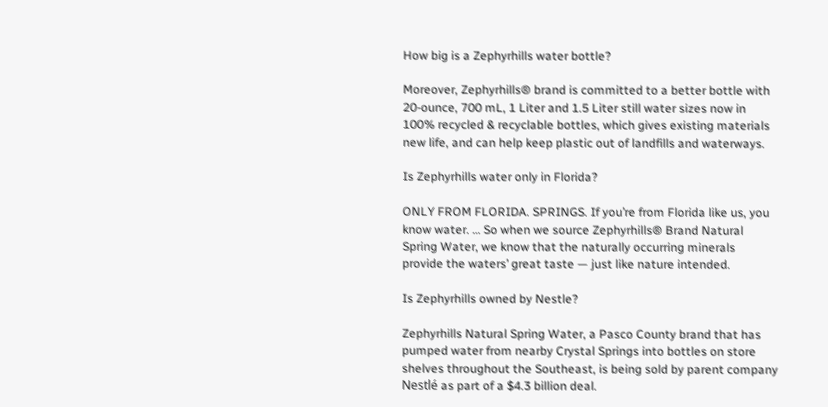How big is a Zephyrhills water bottle?

Moreover, Zephyrhills® brand is committed to a better bottle with 20-ounce, 700 mL, 1 Liter and 1.5 Liter still water sizes now in 100% recycled & recyclable bottles, which gives existing materials new life, and can help keep plastic out of landfills and waterways.

Is Zephyrhills water only in Florida?

ONLY FROM FLORIDA. SPRINGS. If you’re from Florida like us, you know water. … So when we source Zephyrhills® Brand Natural Spring Water, we know that the naturally occurring minerals provide the waters’ great taste — just like nature intended.

Is Zephyrhills owned by Nestle?

Zephyrhills Natural Spring Water, a Pasco County brand that has pumped water from nearby Crystal Springs into bottles on store shelves throughout the Southeast, is being sold by parent company Nestlé as part of a $4.3 billion deal.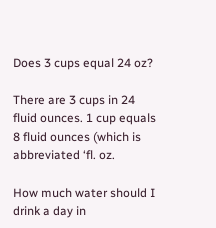Does 3 cups equal 24 oz?

There are 3 cups in 24 fluid ounces. 1 cup equals 8 fluid ounces (which is abbreviated ‘fl. oz.

How much water should I drink a day in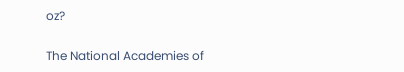oz?

The National Academies of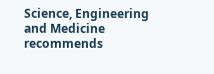Science, Engineering and Medicine recommends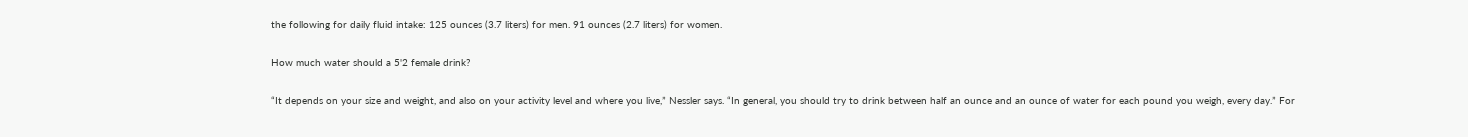the following for daily fluid intake: 125 ounces (3.7 liters) for men. 91 ounces (2.7 liters) for women.

How much water should a 5'2 female drink?

“It depends on your size and weight, and also on your activity level and where you live,” Nessler says. “In general, you should try to drink between half an ounce and an ounce of water for each pound you weigh, every day.” For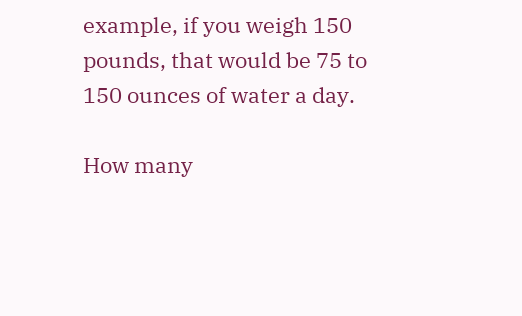example, if you weigh 150 pounds, that would be 75 to 150 ounces of water a day.

How many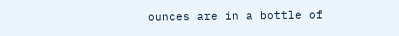ounces are in a bottle of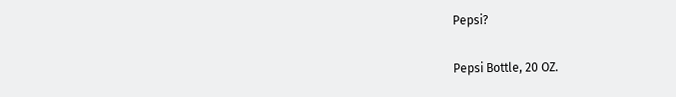Pepsi?

Pepsi Bottle, 20 OZ.